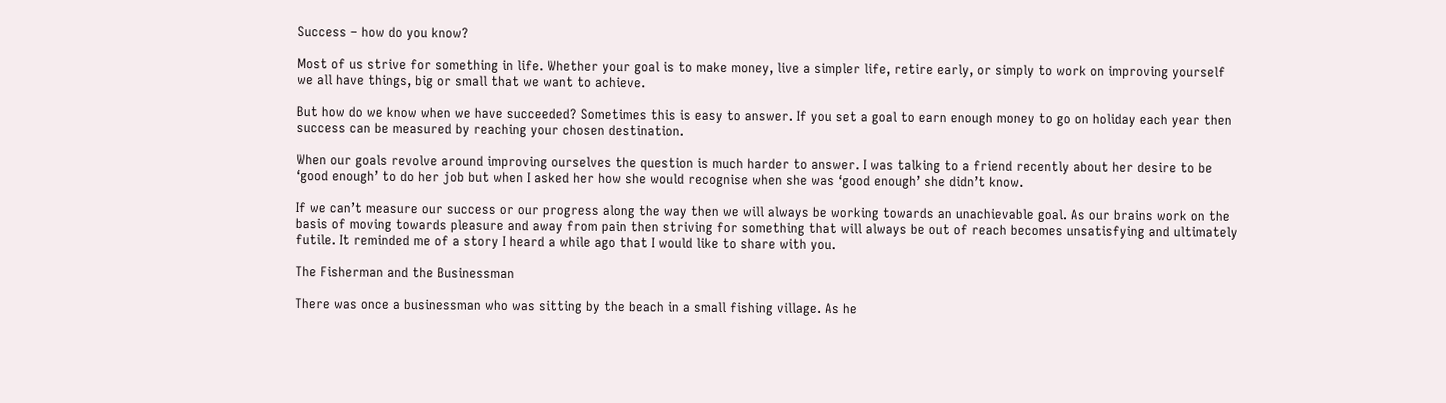Success – how do you know?

Most of us strive for something in life. Whether your goal is to make money, live a simpler life, retire early, or simply to work on improving yourself we all have things, big or small that we want to achieve.

But how do we know when we have succeeded? Sometimes this is easy to answer. If you set a goal to earn enough money to go on holiday each year then success can be measured by reaching your chosen destination.

When our goals revolve around improving ourselves the question is much harder to answer. I was talking to a friend recently about her desire to be ‘good enough’ to do her job but when I asked her how she would recognise when she was ‘good enough’ she didn’t know.

If we can’t measure our success or our progress along the way then we will always be working towards an unachievable goal. As our brains work on the basis of moving towards pleasure and away from pain then striving for something that will always be out of reach becomes unsatisfying and ultimately futile. It reminded me of a story I heard a while ago that I would like to share with you.

The Fisherman and the Businessman

There was once a businessman who was sitting by the beach in a small fishing village. As he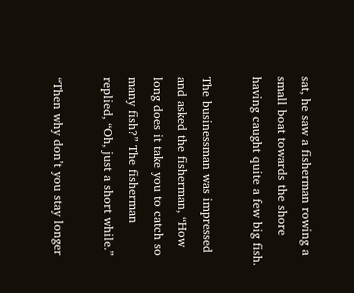sat, he saw a fisherman rowing a small boat towards the shore having caught quite a few big fish.

The businessman was impressed and asked the fisherman, “How long does it take you to catch so many fish?” The fisherman replied, “Oh, just a short while.”

“Then why don’t you stay longer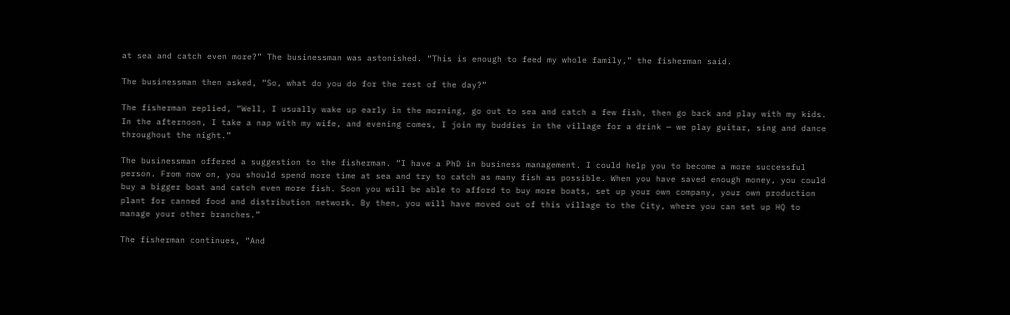at sea and catch even more?” The businessman was astonished. “This is enough to feed my whole family,” the fisherman said.

The businessman then asked, “So, what do you do for the rest of the day?”

The fisherman replied, “Well, I usually wake up early in the morning, go out to sea and catch a few fish, then go back and play with my kids. In the afternoon, I take a nap with my wife, and evening comes, I join my buddies in the village for a drink — we play guitar, sing and dance throughout the night.”

The businessman offered a suggestion to the fisherman. “I have a PhD in business management. I could help you to become a more successful person. From now on, you should spend more time at sea and try to catch as many fish as possible. When you have saved enough money, you could buy a bigger boat and catch even more fish. Soon you will be able to afford to buy more boats, set up your own company, your own production plant for canned food and distribution network. By then, you will have moved out of this village to the City, where you can set up HQ to manage your other branches.”

The fisherman continues, “And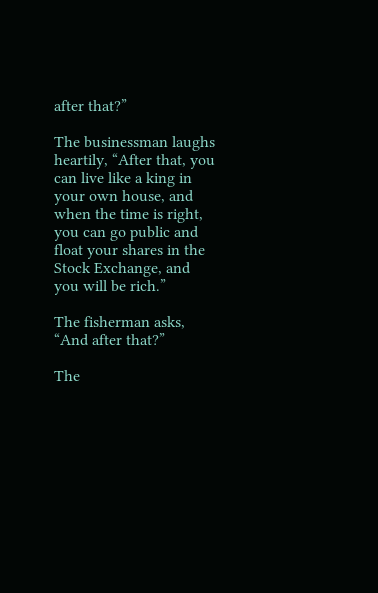after that?”

The businessman laughs heartily, “After that, you can live like a king in your own house, and when the time is right, you can go public and float your shares in the Stock Exchange, and you will be rich.”

The fisherman asks, “And after that?”

The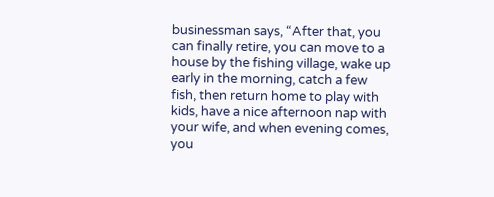businessman says, “After that, you can finally retire, you can move to a house by the fishing village, wake up early in the morning, catch a few fish, then return home to play with kids, have a nice afternoon nap with your wife, and when evening comes, you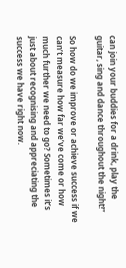can join your buddies for a drink, play the guitar, sing and dance throughout the night!”

So how do we improve or achieve success if we can’t measure how far we’ve come or how much further we need to go? Sometimes it’s just about recognising and appreciating the success we have right now.